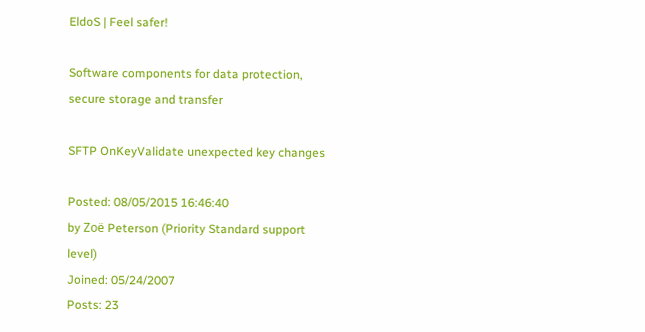EldoS | Feel safer!

Software components for data protection, secure storage and transfer

SFTP OnKeyValidate unexpected key changes

Posted: 08/05/2015 16:46:40
by Zoë Peterson (Priority Standard support level)
Joined: 05/24/2007
Posts: 23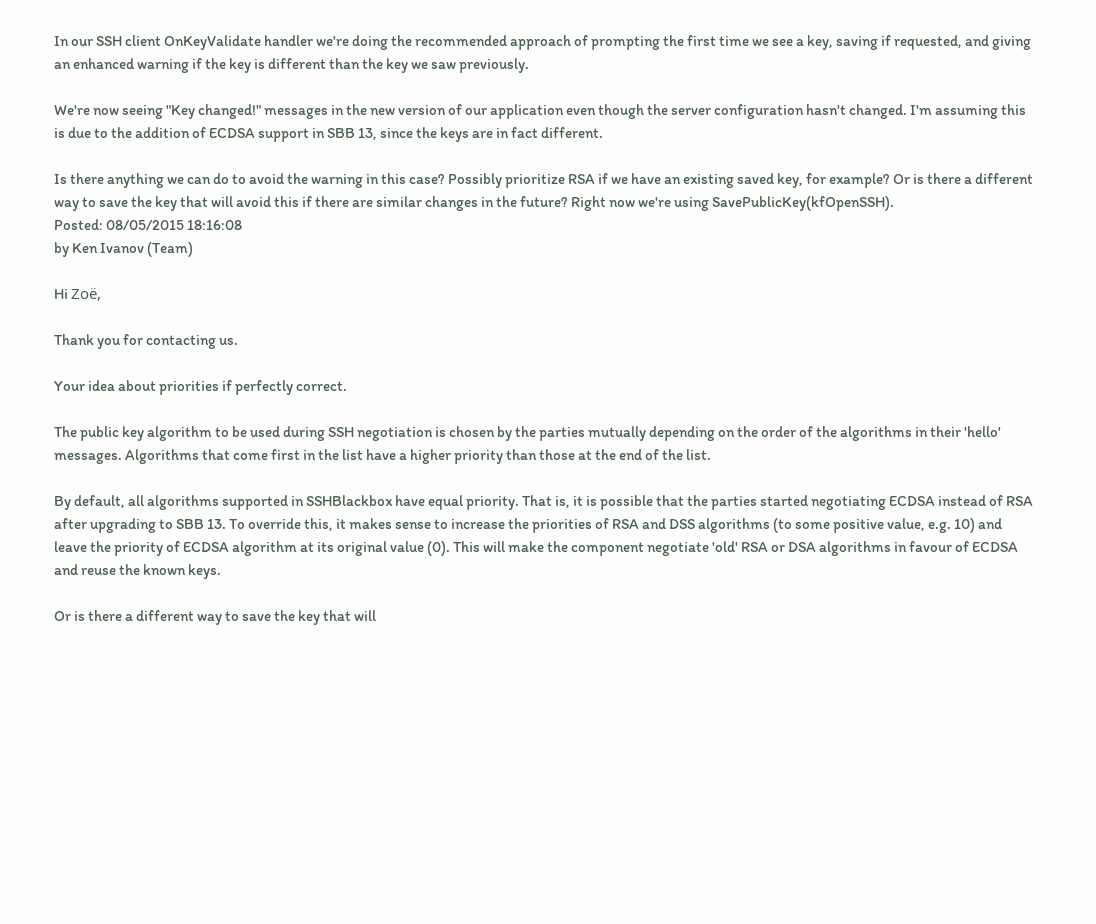In our SSH client OnKeyValidate handler we're doing the recommended approach of prompting the first time we see a key, saving if requested, and giving an enhanced warning if the key is different than the key we saw previously.

We're now seeing "Key changed!" messages in the new version of our application even though the server configuration hasn't changed. I'm assuming this is due to the addition of ECDSA support in SBB 13, since the keys are in fact different.

Is there anything we can do to avoid the warning in this case? Possibly prioritize RSA if we have an existing saved key, for example? Or is there a different way to save the key that will avoid this if there are similar changes in the future? Right now we're using SavePublicKey(kfOpenSSH).
Posted: 08/05/2015 18:16:08
by Ken Ivanov (Team)

Hi Zoë,

Thank you for contacting us.

Your idea about priorities if perfectly correct.

The public key algorithm to be used during SSH negotiation is chosen by the parties mutually depending on the order of the algorithms in their 'hello' messages. Algorithms that come first in the list have a higher priority than those at the end of the list.

By default, all algorithms supported in SSHBlackbox have equal priority. That is, it is possible that the parties started negotiating ECDSA instead of RSA after upgrading to SBB 13. To override this, it makes sense to increase the priorities of RSA and DSS algorithms (to some positive value, e.g. 10) and leave the priority of ECDSA algorithm at its original value (0). This will make the component negotiate 'old' RSA or DSA algorithms in favour of ECDSA and reuse the known keys.

Or is there a different way to save the key that will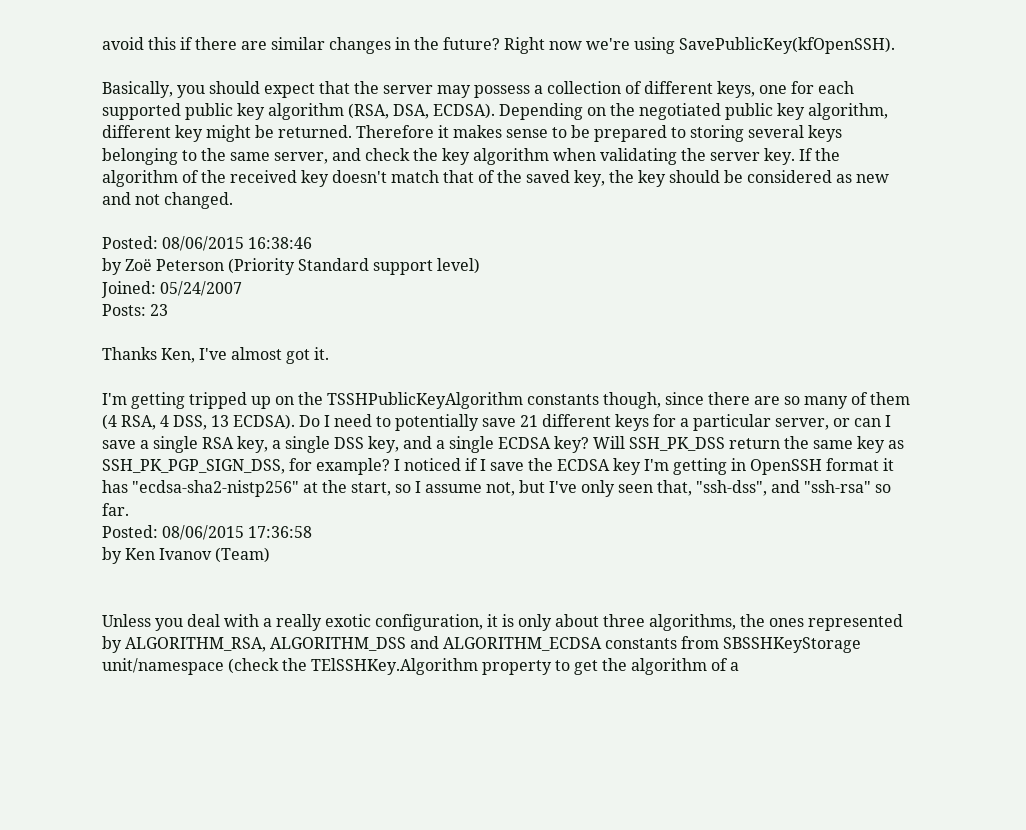avoid this if there are similar changes in the future? Right now we're using SavePublicKey(kfOpenSSH).

Basically, you should expect that the server may possess a collection of different keys, one for each supported public key algorithm (RSA, DSA, ECDSA). Depending on the negotiated public key algorithm, different key might be returned. Therefore it makes sense to be prepared to storing several keys belonging to the same server, and check the key algorithm when validating the server key. If the algorithm of the received key doesn't match that of the saved key, the key should be considered as new and not changed.

Posted: 08/06/2015 16:38:46
by Zoë Peterson (Priority Standard support level)
Joined: 05/24/2007
Posts: 23

Thanks Ken, I've almost got it.

I'm getting tripped up on the TSSHPublicKeyAlgorithm constants though, since there are so many of them (4 RSA, 4 DSS, 13 ECDSA). Do I need to potentially save 21 different keys for a particular server, or can I save a single RSA key, a single DSS key, and a single ECDSA key? Will SSH_PK_DSS return the same key as SSH_PK_PGP_SIGN_DSS, for example? I noticed if I save the ECDSA key I'm getting in OpenSSH format it has "ecdsa-sha2-nistp256" at the start, so I assume not, but I've only seen that, "ssh-dss", and "ssh-rsa" so far.
Posted: 08/06/2015 17:36:58
by Ken Ivanov (Team)


Unless you deal with a really exotic configuration, it is only about three algorithms, the ones represented by ALGORITHM_RSA, ALGORITHM_DSS and ALGORITHM_ECDSA constants from SBSSHKeyStorage unit/namespace (check the TElSSHKey.Algorithm property to get the algorithm of a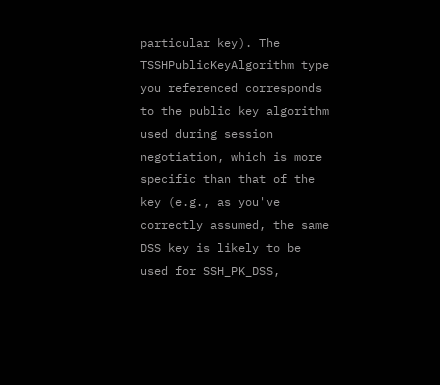particular key). The TSSHPublicKeyAlgorithm type you referenced corresponds to the public key algorithm used during session negotiation, which is more specific than that of the key (e.g., as you've correctly assumed, the same DSS key is likely to be used for SSH_PK_DSS,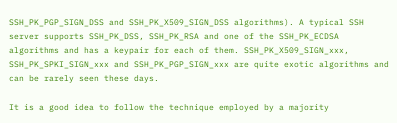SSH_PK_PGP_SIGN_DSS and SSH_PK_X509_SIGN_DSS algorithms). A typical SSH server supports SSH_PK_DSS, SSH_PK_RSA and one of the SSH_PK_ECDSA algorithms and has a keypair for each of them. SSH_PK_X509_SIGN_xxx, SSH_PK_SPKI_SIGN_xxx and SSH_PK_PGP_SIGN_xxx are quite exotic algorithms and can be rarely seen these days.

It is a good idea to follow the technique employed by a majority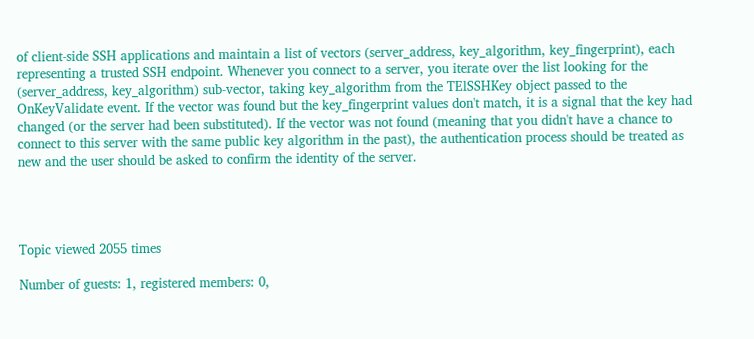of client-side SSH applications and maintain a list of vectors (server_address, key_algorithm, key_fingerprint), each representing a trusted SSH endpoint. Whenever you connect to a server, you iterate over the list looking for the (server_address, key_algorithm) sub-vector, taking key_algorithm from the TElSSHKey object passed to the OnKeyValidate event. If the vector was found but the key_fingerprint values don't match, it is a signal that the key had changed (or the server had been substituted). If the vector was not found (meaning that you didn't have a chance to connect to this server with the same public key algorithm in the past), the authentication process should be treated as new and the user should be asked to confirm the identity of the server.




Topic viewed 2055 times

Number of guests: 1, registered members: 0,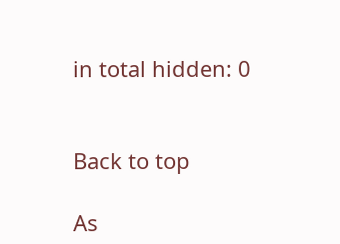in total hidden: 0


Back to top

As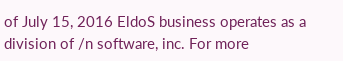of July 15, 2016 EldoS business operates as a division of /n software, inc. For more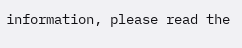information, please read the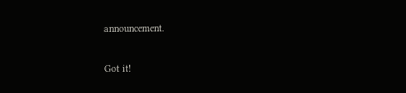announcement.

Got it!